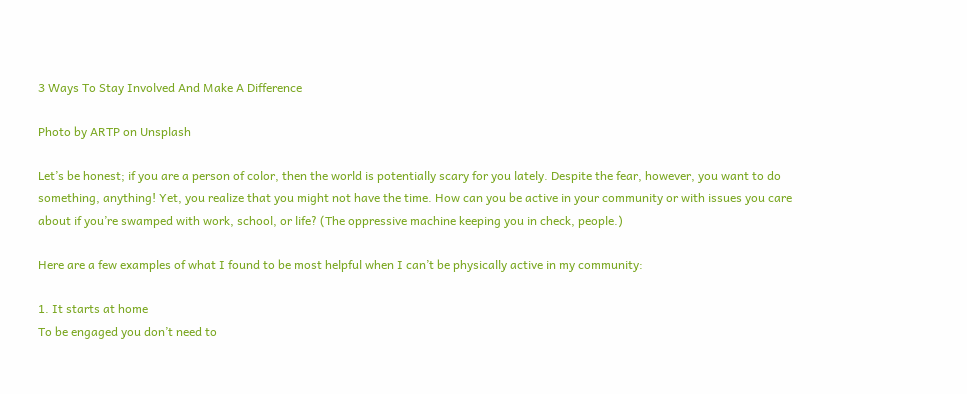3 Ways To Stay Involved And Make A Difference

Photo by ARTP on Unsplash

Let’s be honest; if you are a person of color, then the world is potentially scary for you lately. Despite the fear, however, you want to do something, anything! Yet, you realize that you might not have the time. How can you be active in your community or with issues you care about if you’re swamped with work, school, or life? (The oppressive machine keeping you in check, people.)

Here are a few examples of what I found to be most helpful when I can’t be physically active in my community:

1. It starts at home
To be engaged you don’t need to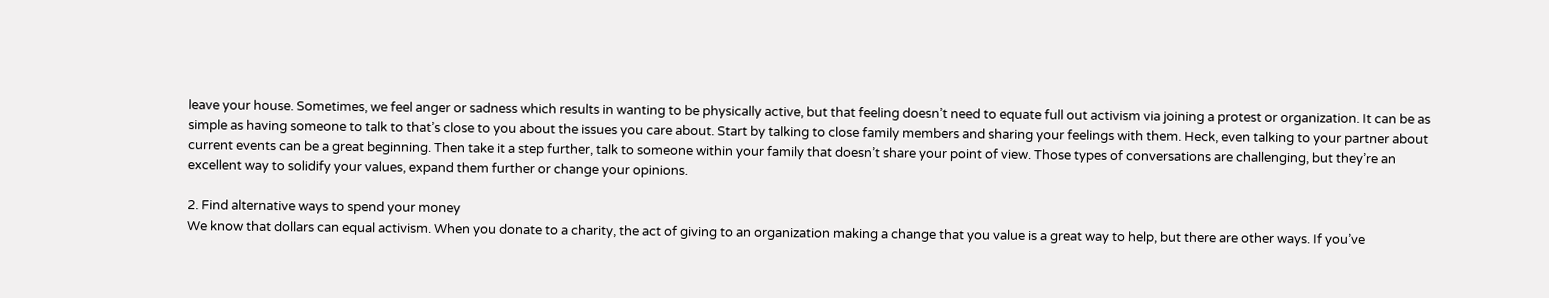leave your house. Sometimes, we feel anger or sadness which results in wanting to be physically active, but that feeling doesn’t need to equate full out activism via joining a protest or organization. It can be as simple as having someone to talk to that’s close to you about the issues you care about. Start by talking to close family members and sharing your feelings with them. Heck, even talking to your partner about current events can be a great beginning. Then take it a step further, talk to someone within your family that doesn’t share your point of view. Those types of conversations are challenging, but they’re an excellent way to solidify your values, expand them further or change your opinions.

2. Find alternative ways to spend your money
We know that dollars can equal activism. When you donate to a charity, the act of giving to an organization making a change that you value is a great way to help, but there are other ways. If you’ve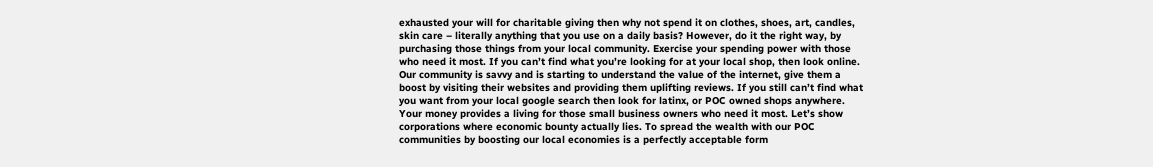exhausted your will for charitable giving then why not spend it on clothes, shoes, art, candles, skin care – literally anything that you use on a daily basis? However, do it the right way, by purchasing those things from your local community. Exercise your spending power with those who need it most. If you can’t find what you’re looking for at your local shop, then look online. Our community is savvy and is starting to understand the value of the internet, give them a boost by visiting their websites and providing them uplifting reviews. If you still can’t find what you want from your local google search then look for latinx, or POC owned shops anywhere. Your money provides a living for those small business owners who need it most. Let’s show corporations where economic bounty actually lies. To spread the wealth with our POC communities by boosting our local economies is a perfectly acceptable form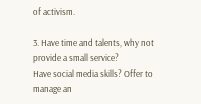of activism.

3. Have time and talents, why not provide a small service?
Have social media skills? Offer to manage an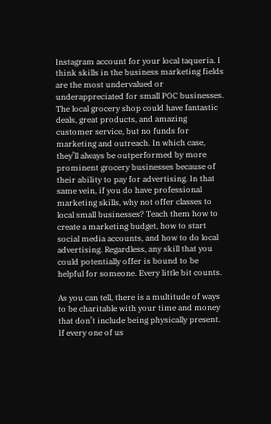Instagram account for your local taqueria. I think skills in the business marketing fields are the most undervalued or underappreciated for small POC businesses. The local grocery shop could have fantastic deals, great products, and amazing customer service, but no funds for marketing and outreach. In which case, they’ll always be outperformed by more prominent grocery businesses because of their ability to pay for advertising. In that same vein, if you do have professional marketing skills, why not offer classes to local small businesses? Teach them how to create a marketing budget, how to start social media accounts, and how to do local advertising. Regardless, any skill that you could potentially offer is bound to be helpful for someone. Every little bit counts.

As you can tell, there is a multitude of ways to be charitable with your time and money that don’t include being physically present. If every one of us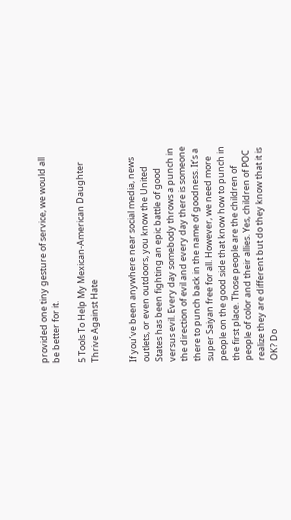provided one tiny gesture of service, we would all be better for it.

5 Tools To Help My Mexican-American Daughter Thrive Against Hate


If you’ve been anywhere near social media, news outlets, or even outdoors, you know the United States has been fighting an epic battle of good versus evil. Every day somebody throws a punch in the direction of evil and every day there is someone there to punch back in the name of goodness. It’s a super Saiyan free for all. However, we need more people on the good side that know how to punch in the first place. Those people are the children of people of color and their allies. Yes, children of POC realize they are different but do they know that it is OK? Do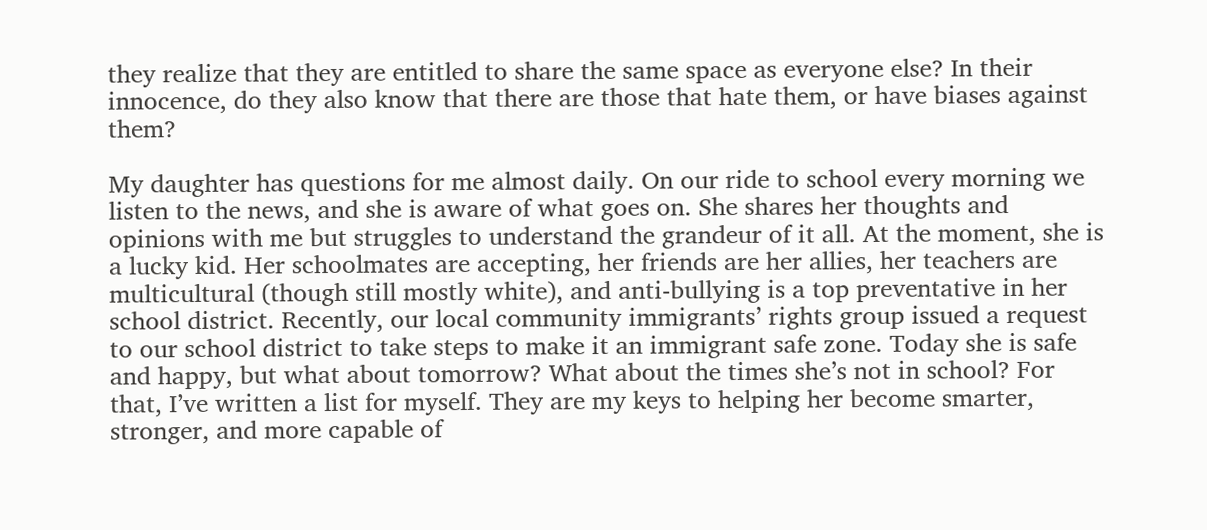they realize that they are entitled to share the same space as everyone else? In their innocence, do they also know that there are those that hate them, or have biases against them?

My daughter has questions for me almost daily. On our ride to school every morning we listen to the news, and she is aware of what goes on. She shares her thoughts and opinions with me but struggles to understand the grandeur of it all. At the moment, she is a lucky kid. Her schoolmates are accepting, her friends are her allies, her teachers are multicultural (though still mostly white), and anti-bullying is a top preventative in her school district. Recently, our local community immigrants’ rights group issued a request to our school district to take steps to make it an immigrant safe zone. Today she is safe and happy, but what about tomorrow? What about the times she’s not in school? For that, I’ve written a list for myself. They are my keys to helping her become smarter, stronger, and more capable of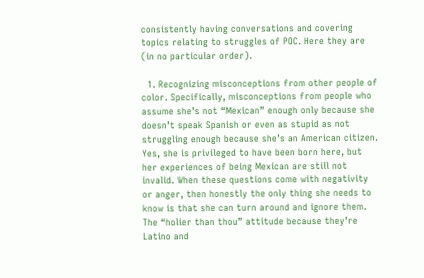consistently having conversations and covering topics relating to struggles of POC. Here they are (in no particular order).

  1. Recognizing misconceptions from other people of color. Specifically, misconceptions from people who assume she’s not “Mexican” enough only because she doesn’t speak Spanish or even as stupid as not struggling enough because she’s an American citizen. Yes, she is privileged to have been born here, but her experiences of being Mexican are still not invalid. When these questions come with negativity or anger, then honestly the only thing she needs to know is that she can turn around and ignore them. The “holier than thou” attitude because they’re Latino and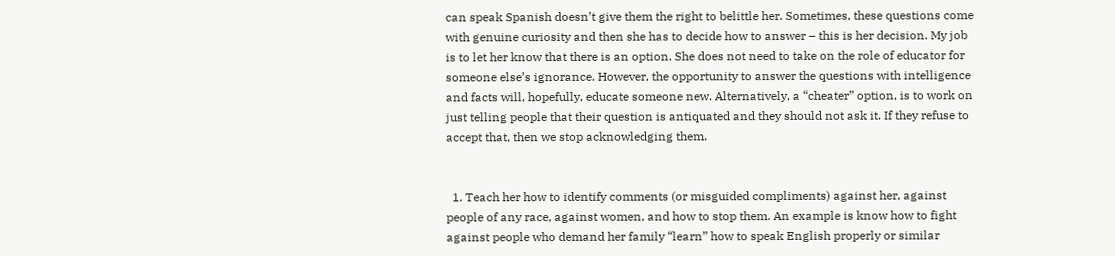can speak Spanish doesn’t give them the right to belittle her. Sometimes, these questions come with genuine curiosity and then she has to decide how to answer – this is her decision. My job is to let her know that there is an option. She does not need to take on the role of educator for someone else’s ignorance. However, the opportunity to answer the questions with intelligence and facts will, hopefully, educate someone new. Alternatively, a “cheater” option, is to work on just telling people that their question is antiquated and they should not ask it. If they refuse to accept that, then we stop acknowledging them.


  1. Teach her how to identify comments (or misguided compliments) against her, against people of any race, against women, and how to stop them. An example is know how to fight against people who demand her family “learn” how to speak English properly or similar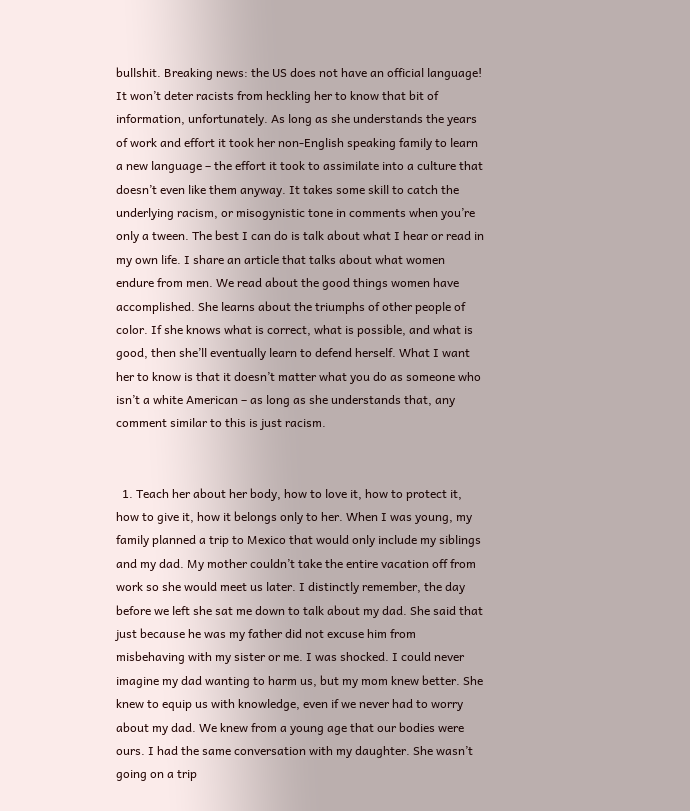bullshit. Breaking news: the US does not have an official language! It won’t deter racists from heckling her to know that bit of information, unfortunately. As long as she understands the years of work and effort it took her non-English speaking family to learn a new language – the effort it took to assimilate into a culture that doesn’t even like them anyway. It takes some skill to catch the underlying racism, or misogynistic tone in comments when you’re only a tween. The best I can do is talk about what I hear or read in my own life. I share an article that talks about what women endure from men. We read about the good things women have accomplished. She learns about the triumphs of other people of color. If she knows what is correct, what is possible, and what is good, then she’ll eventually learn to defend herself. What I want her to know is that it doesn’t matter what you do as someone who isn’t a white American – as long as she understands that, any comment similar to this is just racism.


  1. Teach her about her body, how to love it, how to protect it, how to give it, how it belongs only to her. When I was young, my family planned a trip to Mexico that would only include my siblings and my dad. My mother couldn’t take the entire vacation off from work so she would meet us later. I distinctly remember, the day before we left she sat me down to talk about my dad. She said that just because he was my father did not excuse him from misbehaving with my sister or me. I was shocked. I could never imagine my dad wanting to harm us, but my mom knew better. She knew to equip us with knowledge, even if we never had to worry about my dad. We knew from a young age that our bodies were ours. I had the same conversation with my daughter. She wasn’t going on a trip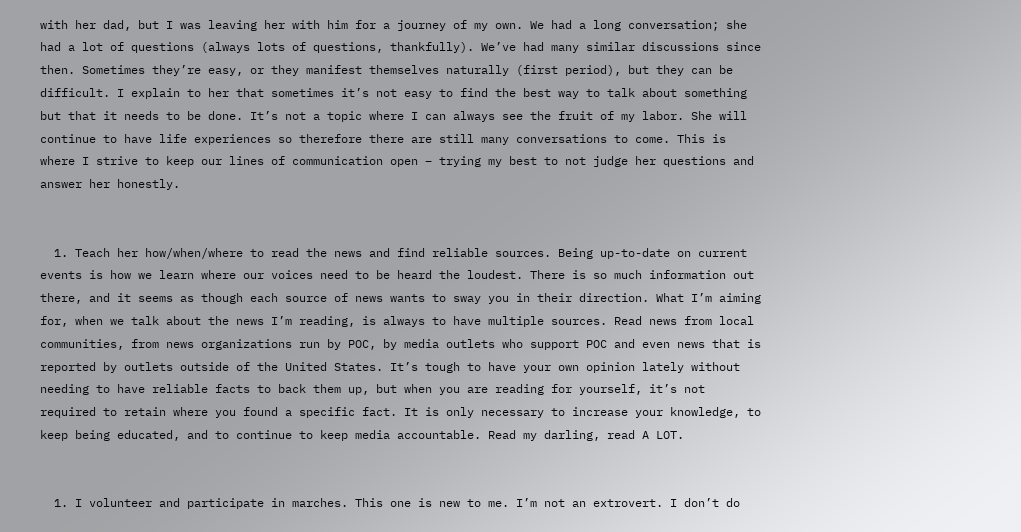with her dad, but I was leaving her with him for a journey of my own. We had a long conversation; she had a lot of questions (always lots of questions, thankfully). We’ve had many similar discussions since then. Sometimes they’re easy, or they manifest themselves naturally (first period), but they can be difficult. I explain to her that sometimes it’s not easy to find the best way to talk about something but that it needs to be done. It’s not a topic where I can always see the fruit of my labor. She will continue to have life experiences so therefore there are still many conversations to come. This is where I strive to keep our lines of communication open – trying my best to not judge her questions and answer her honestly.


  1. Teach her how/when/where to read the news and find reliable sources. Being up-to-date on current events is how we learn where our voices need to be heard the loudest. There is so much information out there, and it seems as though each source of news wants to sway you in their direction. What I’m aiming for, when we talk about the news I’m reading, is always to have multiple sources. Read news from local communities, from news organizations run by POC, by media outlets who support POC and even news that is reported by outlets outside of the United States. It’s tough to have your own opinion lately without needing to have reliable facts to back them up, but when you are reading for yourself, it’s not required to retain where you found a specific fact. It is only necessary to increase your knowledge, to keep being educated, and to continue to keep media accountable. Read my darling, read A LOT.


  1. I volunteer and participate in marches. This one is new to me. I’m not an extrovert. I don’t do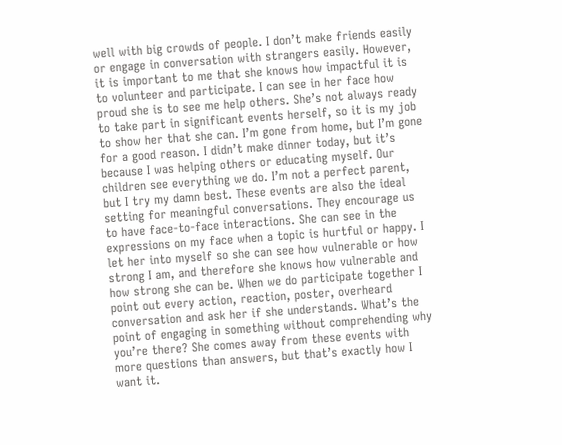well with big crowds of people. I don’t make friends easily or engage in conversation with strangers easily. However, it is important to me that she knows how impactful it is to volunteer and participate. I can see in her face how proud she is to see me help others. She’s not always ready to take part in significant events herself, so it is my job to show her that she can. I’m gone from home, but I’m gone for a good reason. I didn’t make dinner today, but it’s because I was helping others or educating myself. Our children see everything we do. I’m not a perfect parent, but I try my damn best. These events are also the ideal setting for meaningful conversations. They encourage us to have face-to-face interactions. She can see in the expressions on my face when a topic is hurtful or happy. I let her into myself so she can see how vulnerable or how strong I am, and therefore she knows how vulnerable and how strong she can be. When we do participate together I point out every action, reaction, poster, overheard conversation and ask her if she understands. What’s the point of engaging in something without comprehending why you’re there? She comes away from these events with more questions than answers, but that’s exactly how I want it.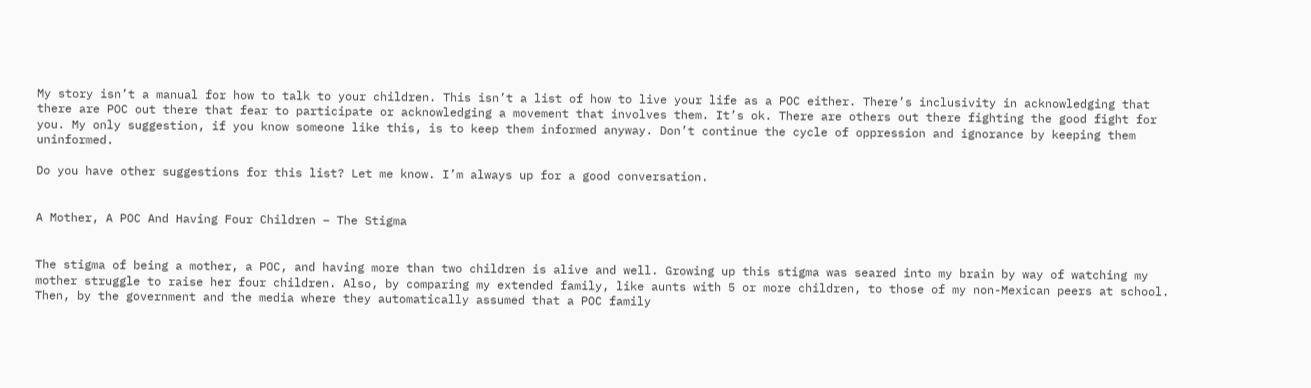My story isn’t a manual for how to talk to your children. This isn’t a list of how to live your life as a POC either. There’s inclusivity in acknowledging that there are POC out there that fear to participate or acknowledging a movement that involves them. It’s ok. There are others out there fighting the good fight for you. My only suggestion, if you know someone like this, is to keep them informed anyway. Don’t continue the cycle of oppression and ignorance by keeping them uninformed.

Do you have other suggestions for this list? Let me know. I’m always up for a good conversation.


A Mother, A POC And Having Four Children – The Stigma


The stigma of being a mother, a POC, and having more than two children is alive and well. Growing up this stigma was seared into my brain by way of watching my mother struggle to raise her four children. Also, by comparing my extended family, like aunts with 5 or more children, to those of my non-Mexican peers at school. Then, by the government and the media where they automatically assumed that a POC family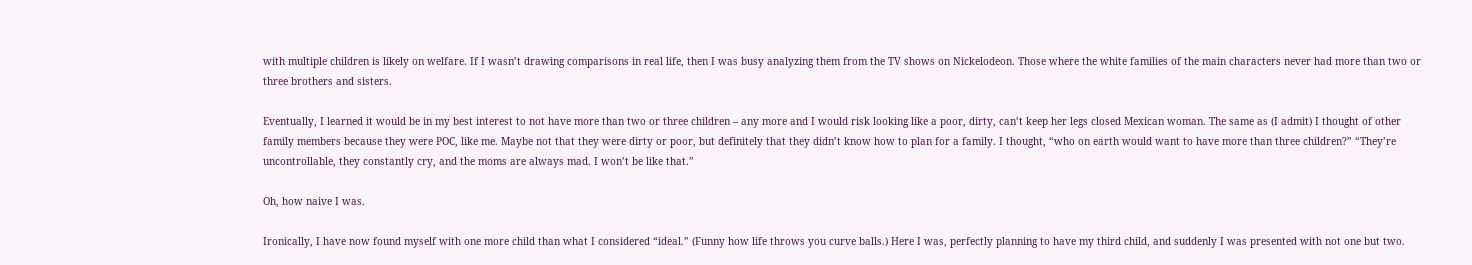with multiple children is likely on welfare. If I wasn’t drawing comparisons in real life, then I was busy analyzing them from the TV shows on Nickelodeon. Those where the white families of the main characters never had more than two or three brothers and sisters.

Eventually, I learned it would be in my best interest to not have more than two or three children – any more and I would risk looking like a poor, dirty, can’t keep her legs closed Mexican woman. The same as (I admit) I thought of other family members because they were POC, like me. Maybe not that they were dirty or poor, but definitely that they didn’t know how to plan for a family. I thought, “who on earth would want to have more than three children?” “They’re uncontrollable, they constantly cry, and the moms are always mad. I won’t be like that.”

Oh, how naive I was.

Ironically, I have now found myself with one more child than what I considered “ideal.” (Funny how life throws you curve balls.) Here I was, perfectly planning to have my third child, and suddenly I was presented with not one but two.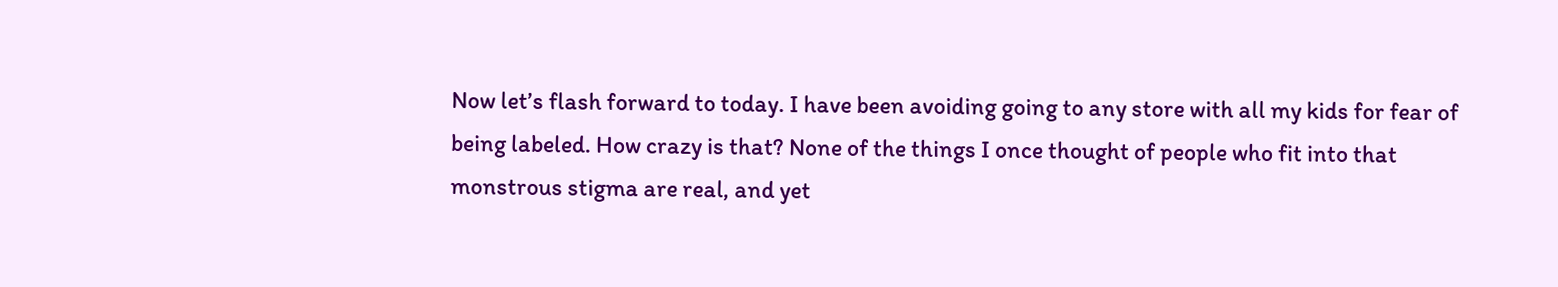Now let’s flash forward to today. I have been avoiding going to any store with all my kids for fear of being labeled. How crazy is that? None of the things I once thought of people who fit into that monstrous stigma are real, and yet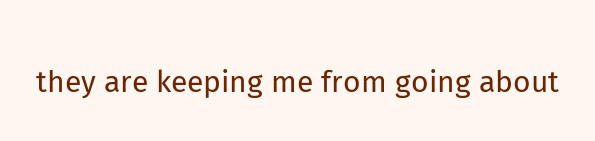they are keeping me from going about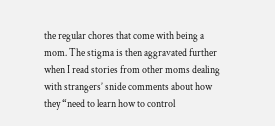the regular chores that come with being a mom. The stigma is then aggravated further when I read stories from other moms dealing with strangers’ snide comments about how they “need to learn how to control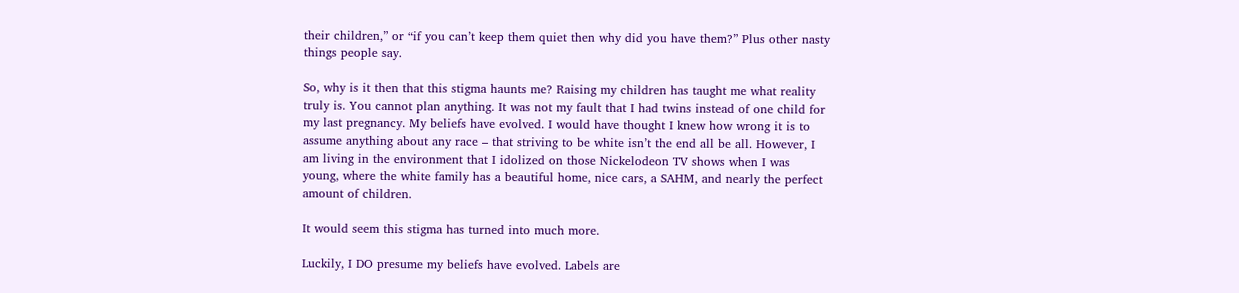their children,” or “if you can’t keep them quiet then why did you have them?” Plus other nasty things people say.

So, why is it then that this stigma haunts me? Raising my children has taught me what reality truly is. You cannot plan anything. It was not my fault that I had twins instead of one child for my last pregnancy. My beliefs have evolved. I would have thought I knew how wrong it is to assume anything about any race – that striving to be white isn’t the end all be all. However, I am living in the environment that I idolized on those Nickelodeon TV shows when I was young, where the white family has a beautiful home, nice cars, a SAHM, and nearly the perfect amount of children.

It would seem this stigma has turned into much more.

Luckily, I DO presume my beliefs have evolved. Labels are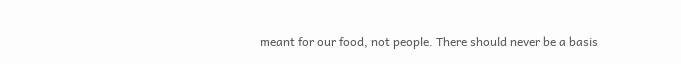meant for our food, not people. There should never be a basis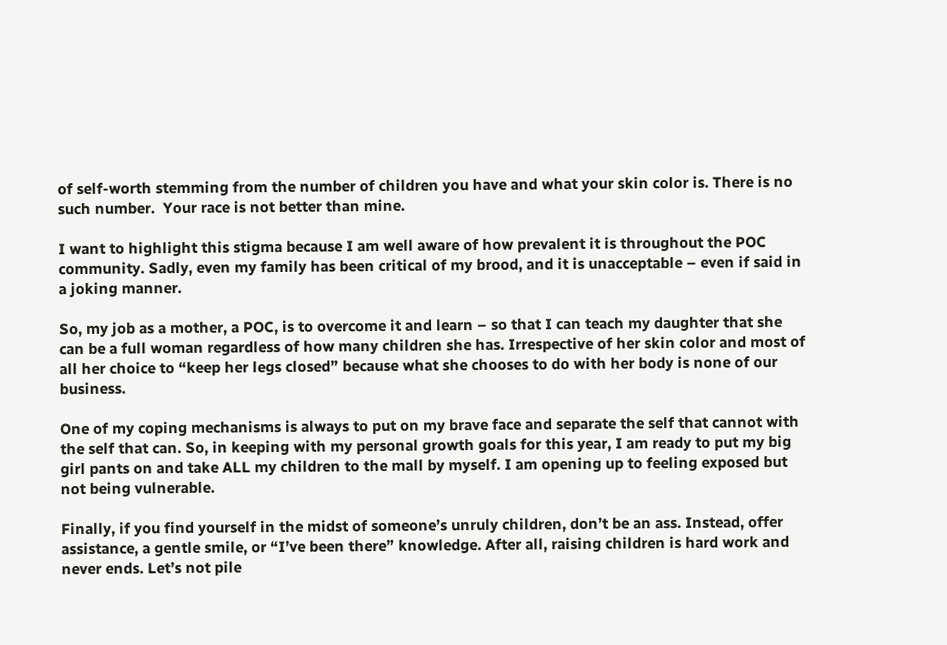of self-worth stemming from the number of children you have and what your skin color is. There is no such number.  Your race is not better than mine.

I want to highlight this stigma because I am well aware of how prevalent it is throughout the POC community. Sadly, even my family has been critical of my brood, and it is unacceptable – even if said in a joking manner.

So, my job as a mother, a POC, is to overcome it and learn – so that I can teach my daughter that she can be a full woman regardless of how many children she has. Irrespective of her skin color and most of all her choice to “keep her legs closed” because what she chooses to do with her body is none of our business.

One of my coping mechanisms is always to put on my brave face and separate the self that cannot with the self that can. So, in keeping with my personal growth goals for this year, I am ready to put my big girl pants on and take ALL my children to the mall by myself. I am opening up to feeling exposed but not being vulnerable.

Finally, if you find yourself in the midst of someone’s unruly children, don’t be an ass. Instead, offer assistance, a gentle smile, or “I’ve been there” knowledge. After all, raising children is hard work and never ends. Let’s not pile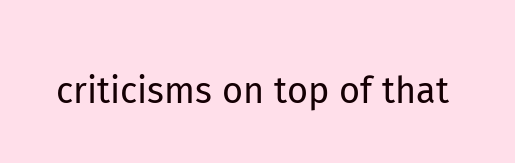criticisms on top of that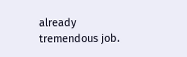already tremendous job.